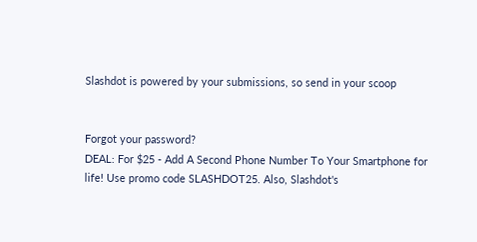Slashdot is powered by your submissions, so send in your scoop


Forgot your password?
DEAL: For $25 - Add A Second Phone Number To Your Smartphone for life! Use promo code SLASHDOT25. Also, Slashdot's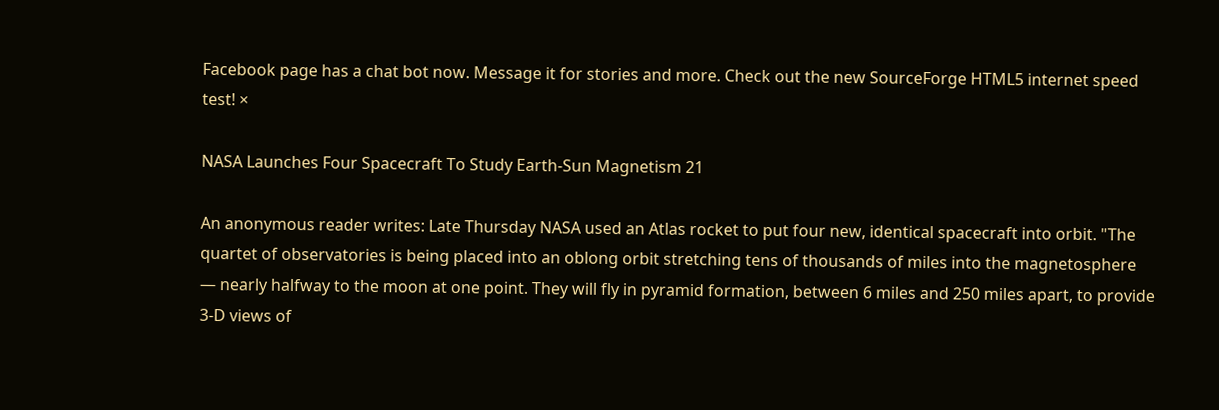Facebook page has a chat bot now. Message it for stories and more. Check out the new SourceForge HTML5 internet speed test! ×

NASA Launches Four Spacecraft To Study Earth-Sun Magnetism 21

An anonymous reader writes: Late Thursday NASA used an Atlas rocket to put four new, identical spacecraft into orbit. "The quartet of observatories is being placed into an oblong orbit stretching tens of thousands of miles into the magnetosphere — nearly halfway to the moon at one point. They will fly in pyramid formation, between 6 miles and 250 miles apart, to provide 3-D views of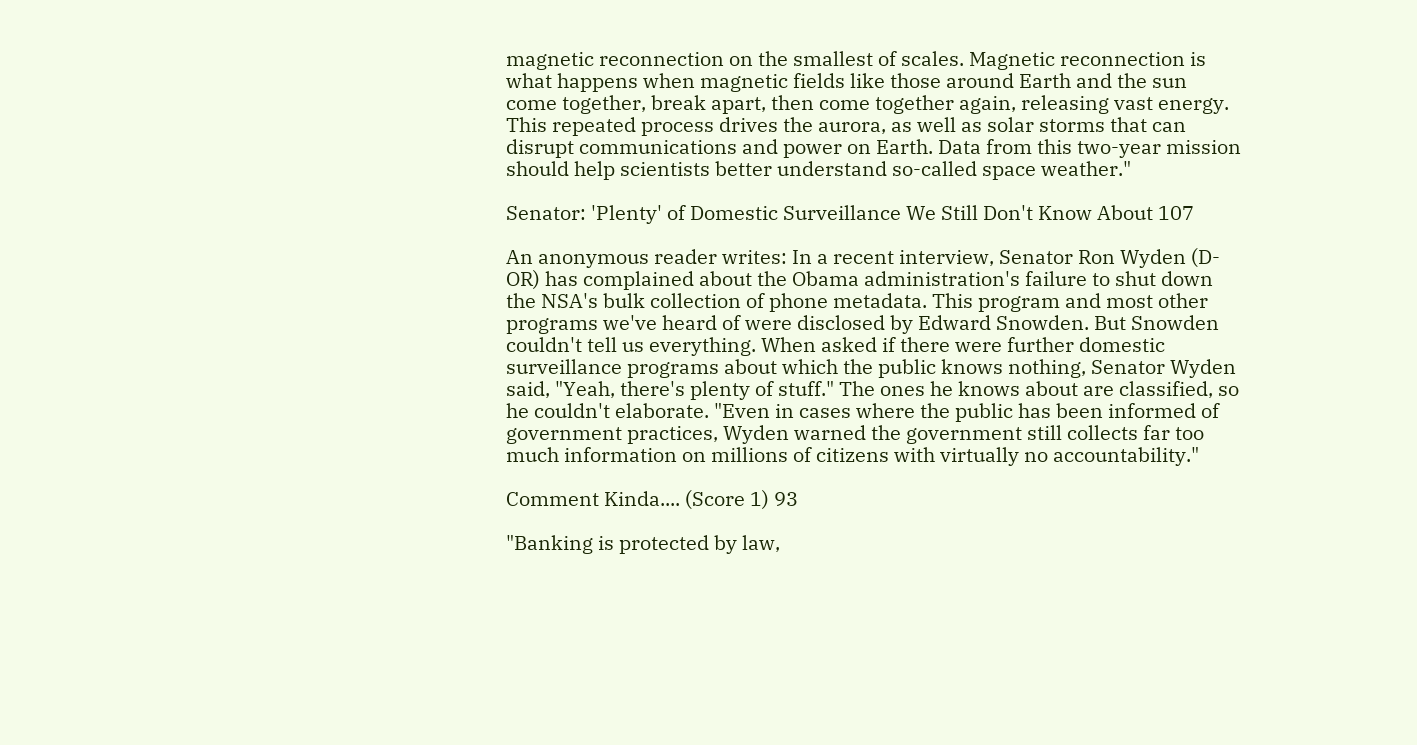magnetic reconnection on the smallest of scales. Magnetic reconnection is what happens when magnetic fields like those around Earth and the sun come together, break apart, then come together again, releasing vast energy. This repeated process drives the aurora, as well as solar storms that can disrupt communications and power on Earth. Data from this two-year mission should help scientists better understand so-called space weather."

Senator: 'Plenty' of Domestic Surveillance We Still Don't Know About 107

An anonymous reader writes: In a recent interview, Senator Ron Wyden (D-OR) has complained about the Obama administration's failure to shut down the NSA's bulk collection of phone metadata. This program and most other programs we've heard of were disclosed by Edward Snowden. But Snowden couldn't tell us everything. When asked if there were further domestic surveillance programs about which the public knows nothing, Senator Wyden said, "Yeah, there's plenty of stuff." The ones he knows about are classified, so he couldn't elaborate. "Even in cases where the public has been informed of government practices, Wyden warned the government still collects far too much information on millions of citizens with virtually no accountability."

Comment Kinda.... (Score 1) 93

"Banking is protected by law,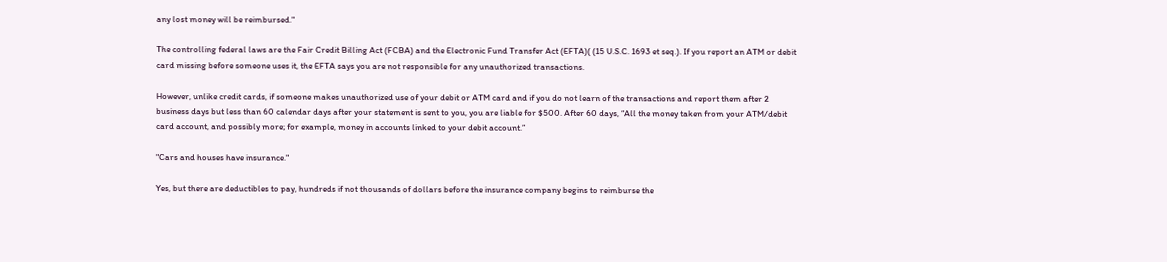any lost money will be reimbursed."

The controlling federal laws are the Fair Credit Billing Act (FCBA) and the Electronic Fund Transfer Act (EFTA)( (15 U.S.C. 1693 et seq.). If you report an ATM or debit card missing before someone uses it, the EFTA says you are not responsible for any unauthorized transactions.

However, unlike credit cards, if someone makes unauthorized use of your debit or ATM card and if you do not learn of the transactions and report them after 2 business days but less than 60 calendar days after your statement is sent to you, you are liable for $500. After 60 days, “All the money taken from your ATM/debit card account, and possibly more; for example, money in accounts linked to your debit account.”

"Cars and houses have insurance."

Yes, but there are deductibles to pay, hundreds if not thousands of dollars before the insurance company begins to reimburse the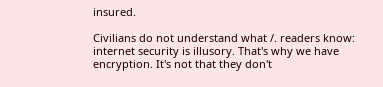insured.

Civilians do not understand what /. readers know: internet security is illusory. That's why we have encryption. It's not that they don't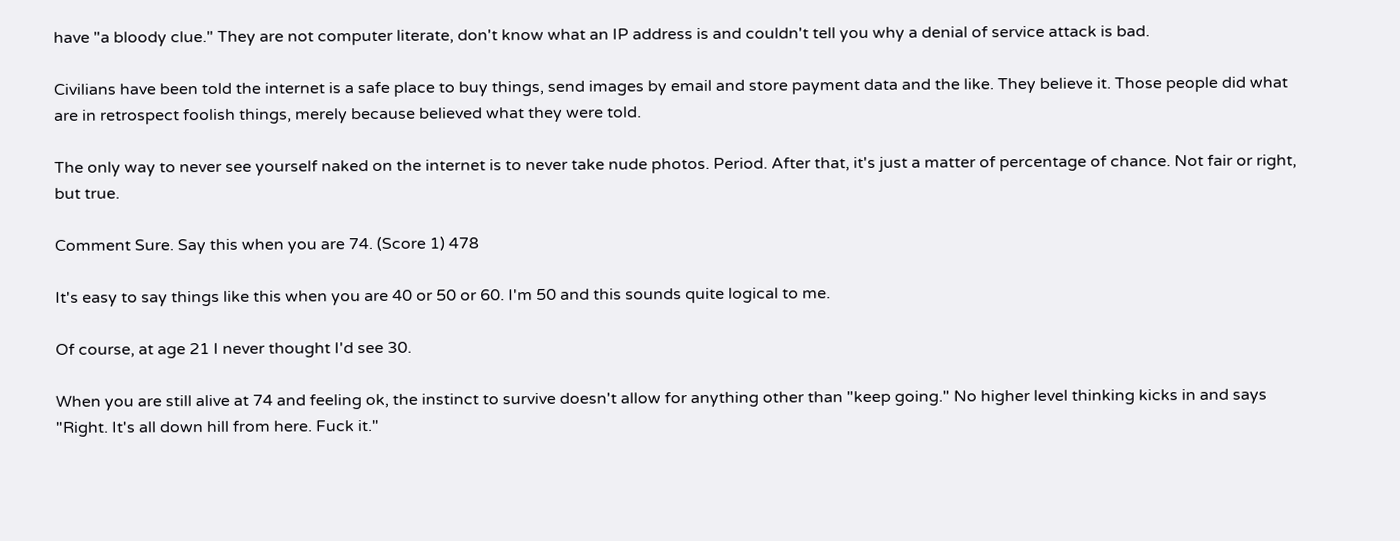have "a bloody clue." They are not computer literate, don't know what an IP address is and couldn't tell you why a denial of service attack is bad.

Civilians have been told the internet is a safe place to buy things, send images by email and store payment data and the like. They believe it. Those people did what are in retrospect foolish things, merely because believed what they were told.

The only way to never see yourself naked on the internet is to never take nude photos. Period. After that, it's just a matter of percentage of chance. Not fair or right, but true.

Comment Sure. Say this when you are 74. (Score 1) 478

It's easy to say things like this when you are 40 or 50 or 60. I'm 50 and this sounds quite logical to me.

Of course, at age 21 I never thought I'd see 30.

When you are still alive at 74 and feeling ok, the instinct to survive doesn't allow for anything other than "keep going." No higher level thinking kicks in and says "Right. It's all down hill from here. Fuck it."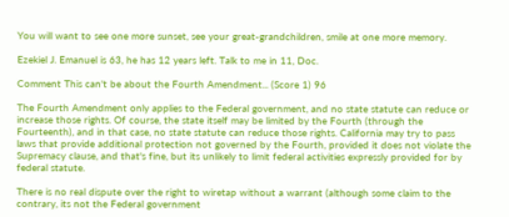You will want to see one more sunset, see your great-grandchildren, smile at one more memory.

Ezekiel J. Emanuel is 63, he has 12 years left. Talk to me in 11, Doc.

Comment This can't be about the Fourth Amendment... (Score 1) 96

The Fourth Amendment only applies to the Federal government, and no state statute can reduce or increase those rights. Of course, the state itself may be limited by the Fourth (through the Fourteenth), and in that case, no state statute can reduce those rights. California may try to pass laws that provide additional protection not governed by the Fourth, provided it does not violate the Supremacy clause, and that's fine, but its unlikely to limit federal activities expressly provided for by federal statute.

There is no real dispute over the right to wiretap without a warrant (although some claim to the contrary, its not the Federal government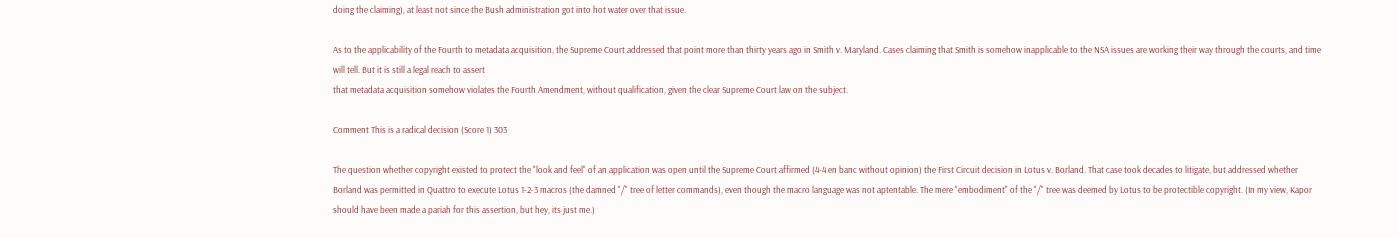doing the claiming), at least not since the Bush administration got into hot water over that issue.

As to the applicability of the Fourth to metadata acquisition, the Supreme Court addressed that point more than thirty years ago in Smith v. Maryland. Cases claiming that Smith is somehow inapplicable to the NSA issues are working their way through the courts, and time will tell. But it is still a legal reach to assert
that metadata acquisition somehow violates the Fourth Amendment, without qualification, given the clear Supreme Court law on the subject.

Comment This is a radical decision (Score 1) 303

The question whether copyright existed to protect the "look and feel" of an application was open until the Supreme Court affirmed (4-4 en banc without opinion) the First Circuit decision in Lotus v. Borland. That case took decades to litigate, but addressed whether Borland was permitted in Quattro to execute Lotus 1-2-3 macros (the damned "/" tree of letter commands), even though the macro language was not aptentable. The mere "embodiment" of the "/" tree was deemed by Lotus to be protectible copyright. (In my view, Kapor should have been made a pariah for this assertion, but hey, its just me.)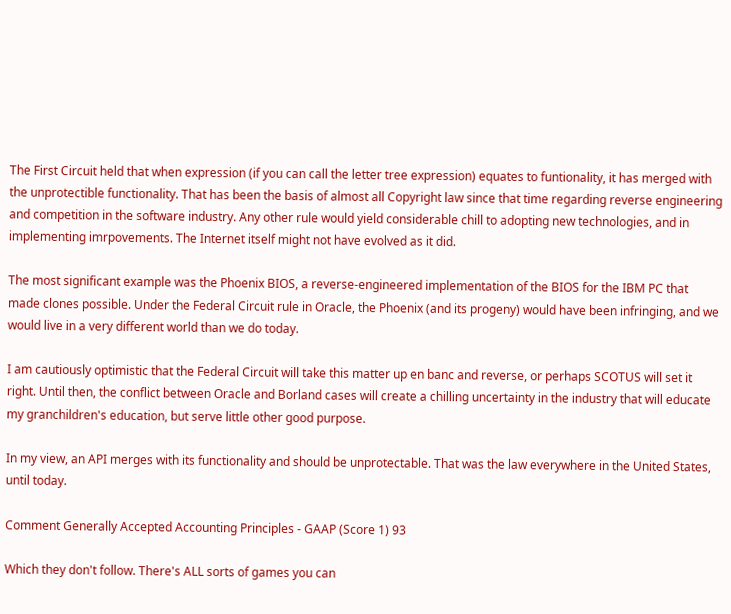The First Circuit held that when expression (if you can call the letter tree expression) equates to funtionality, it has merged with the unprotectible functionality. That has been the basis of almost all Copyright law since that time regarding reverse engineering and competition in the software industry. Any other rule would yield considerable chill to adopting new technologies, and in implementing imrpovements. The Internet itself might not have evolved as it did.

The most significant example was the Phoenix BIOS, a reverse-engineered implementation of the BIOS for the IBM PC that made clones possible. Under the Federal Circuit rule in Oracle, the Phoenix (and its progeny) would have been infringing, and we would live in a very different world than we do today.

I am cautiously optimistic that the Federal Circuit will take this matter up en banc and reverse, or perhaps SCOTUS will set it right. Until then, the conflict between Oracle and Borland cases will create a chilling uncertainty in the industry that will educate my granchildren's education, but serve little other good purpose.

In my view, an API merges with its functionality and should be unprotectable. That was the law everywhere in the United States, until today.

Comment Generally Accepted Accounting Principles - GAAP (Score 1) 93

Which they don't follow. There's ALL sorts of games you can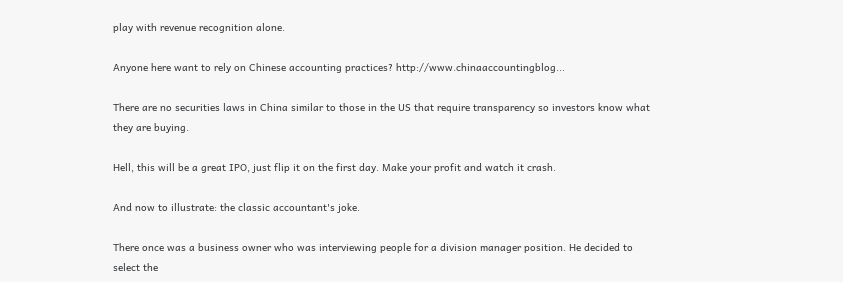play with revenue recognition alone.

Anyone here want to rely on Chinese accounting practices? http://www.chinaaccountingblog...

There are no securities laws in China similar to those in the US that require transparency so investors know what they are buying.

Hell, this will be a great IPO, just flip it on the first day. Make your profit and watch it crash.

And now to illustrate: the classic accountant's joke.

There once was a business owner who was interviewing people for a division manager position. He decided to select the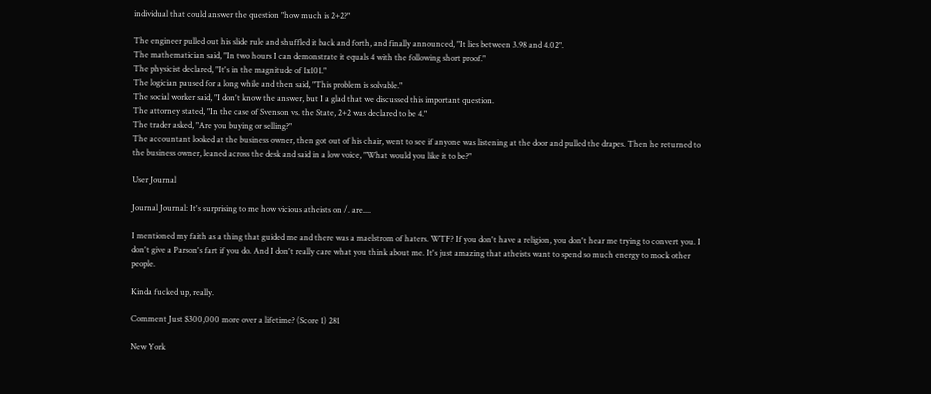individual that could answer the question "how much is 2+2?"

The engineer pulled out his slide rule and shuffled it back and forth, and finally announced, "It lies between 3.98 and 4.02".
The mathematician said, "In two hours I can demonstrate it equals 4 with the following short proof."
The physicist declared, "It's in the magnitude of 1x101."
The logician paused for a long while and then said, "This problem is solvable."
The social worker said, "I don't know the answer, but I a glad that we discussed this important question.
The attorney stated, "In the case of Svenson vs. the State, 2+2 was declared to be 4."
The trader asked, "Are you buying or selling?"
The accountant looked at the business owner, then got out of his chair, went to see if anyone was listening at the door and pulled the drapes. Then he returned to the business owner, leaned across the desk and said in a low voice, "What would you like it to be?"

User Journal

Journal Journal: It's surprising to me how vicious atheists on /. are....

I mentioned my faith as a thing that guided me and there was a maelstrom of haters. WTF? If you don't have a religion, you don't hear me trying to convert you. I don't give a Parson's fart if you do. And I don't really care what you think about me. It's just amazing that atheists want to spend so much energy to mock other people.

Kinda fucked up, really.

Comment Just $300,000 more over a lifetime? (Score 1) 281

New York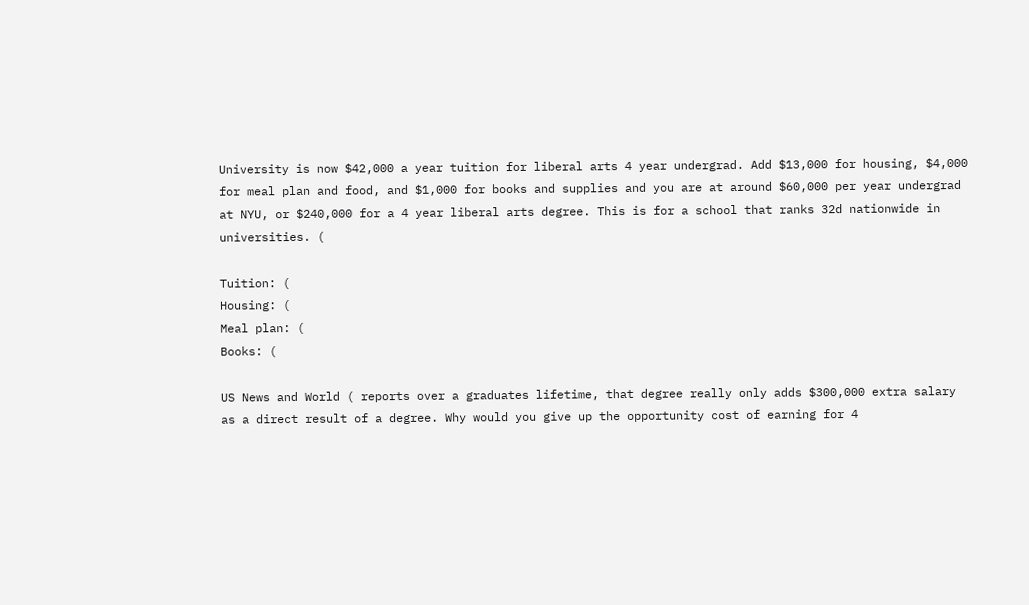University is now $42,000 a year tuition for liberal arts 4 year undergrad. Add $13,000 for housing, $4,000 for meal plan and food, and $1,000 for books and supplies and you are at around $60,000 per year undergrad at NYU, or $240,000 for a 4 year liberal arts degree. This is for a school that ranks 32d nationwide in universities. (

Tuition: (
Housing: (
Meal plan: (
Books: (

US News and World ( reports over a graduates lifetime, that degree really only adds $300,000 extra salary as a direct result of a degree. Why would you give up the opportunity cost of earning for 4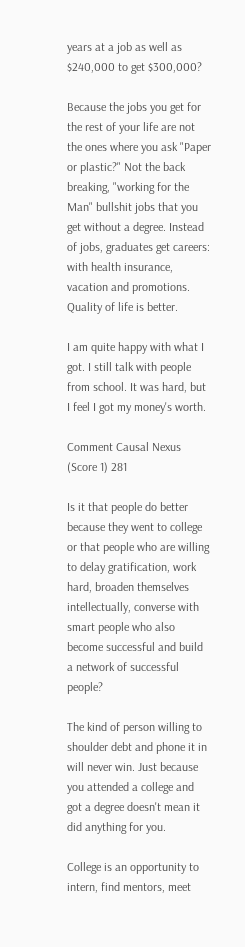years at a job as well as $240,000 to get $300,000?

Because the jobs you get for the rest of your life are not the ones where you ask "Paper or plastic?" Not the back breaking, "working for the Man" bullshit jobs that you get without a degree. Instead of jobs, graduates get careers: with health insurance, vacation and promotions. Quality of life is better.

I am quite happy with what I got. I still talk with people from school. It was hard, but I feel I got my money's worth.

Comment Causal Nexus (Score 1) 281

Is it that people do better because they went to college or that people who are willing to delay gratification, work hard, broaden themselves intellectually, converse with smart people who also become successful and build a network of successful people?

The kind of person willing to shoulder debt and phone it in will never win. Just because you attended a college and got a degree doesn't mean it did anything for you.

College is an opportunity to intern, find mentors, meet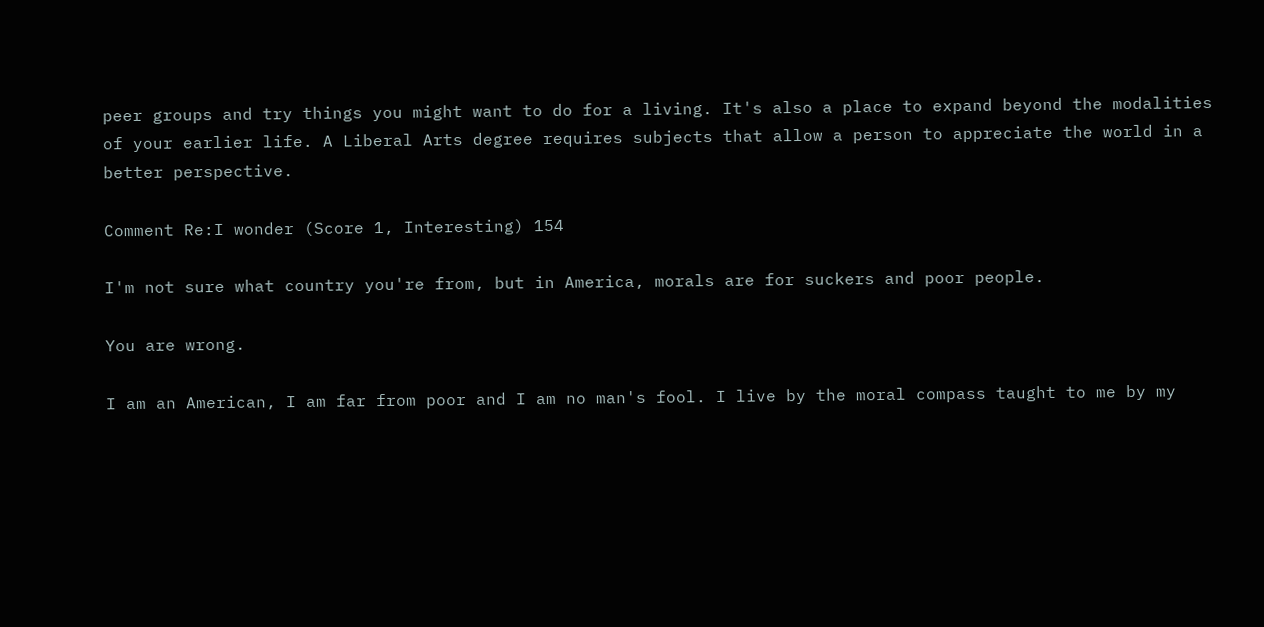peer groups and try things you might want to do for a living. It's also a place to expand beyond the modalities of your earlier life. A Liberal Arts degree requires subjects that allow a person to appreciate the world in a better perspective.

Comment Re:I wonder (Score 1, Interesting) 154

I'm not sure what country you're from, but in America, morals are for suckers and poor people.

You are wrong.

I am an American, I am far from poor and I am no man's fool. I live by the moral compass taught to me by my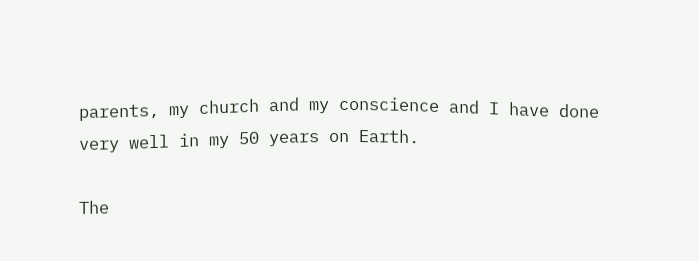parents, my church and my conscience and I have done very well in my 50 years on Earth.

The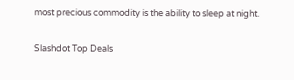most precious commodity is the ability to sleep at night.

Slashdot Top Deals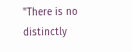"There is no distinctly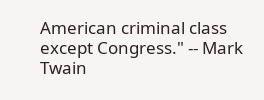American criminal class except Congress." -- Mark Twain